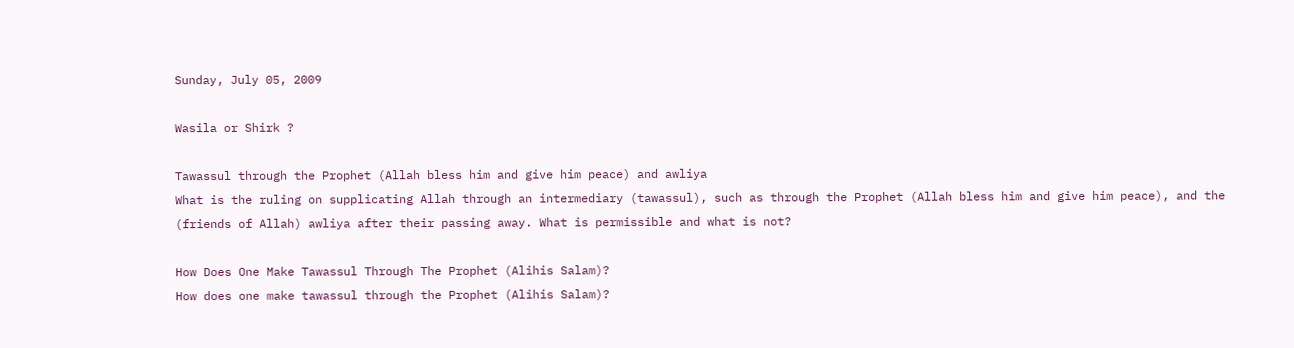Sunday, July 05, 2009

Wasila or Shirk ?

Tawassul through the Prophet (Allah bless him and give him peace) and awliya
What is the ruling on supplicating Allah through an intermediary (tawassul), such as through the Prophet (Allah bless him and give him peace), and the (friends of Allah) awliya after their passing away. What is permissible and what is not?

How Does One Make Tawassul Through The Prophet (Alihis Salam)?
How does one make tawassul through the Prophet (Alihis Salam)?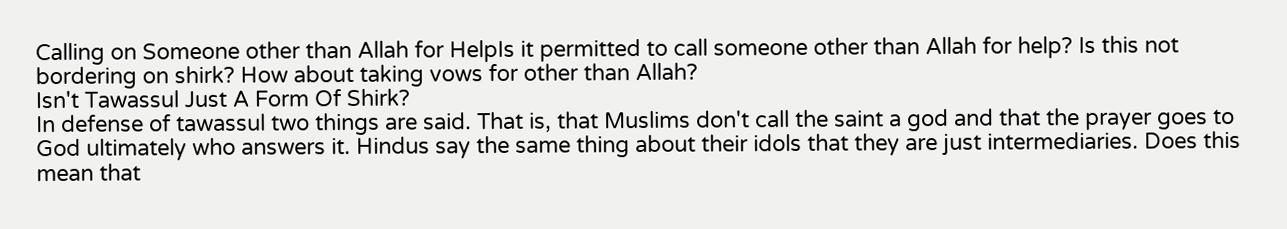Calling on Someone other than Allah for HelpIs it permitted to call someone other than Allah for help? Is this not bordering on shirk? How about taking vows for other than Allah?
Isn't Tawassul Just A Form Of Shirk?
In defense of tawassul two things are said. That is, that Muslims don't call the saint a god and that the prayer goes to God ultimately who answers it. Hindus say the same thing about their idols that they are just intermediaries. Does this mean that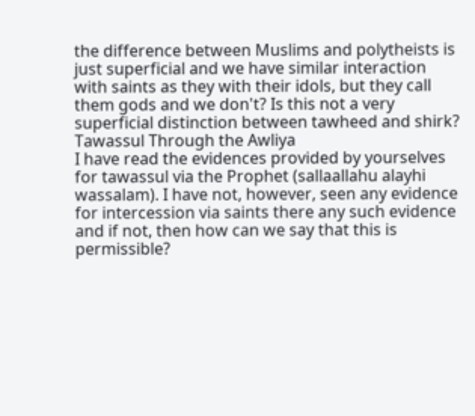the difference between Muslims and polytheists is just superficial and we have similar interaction with saints as they with their idols, but they call them gods and we don't? Is this not a very superficial distinction between tawheed and shirk?
Tawassul Through the Awliya
I have read the evidences provided by yourselves for tawassul via the Prophet (sallaallahu alayhi wassalam). I have not, however, seen any evidence for intercession via saints there any such evidence and if not, then how can we say that this is permissible?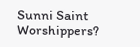Sunni Saint Worshippers?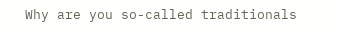Why are you so-called traditionals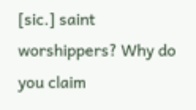[sic.] saint worshippers? Why do you claim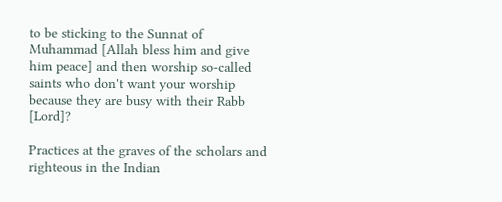to be sticking to the Sunnat of Muhammad [Allah bless him and give him peace] and then worship so-called saints who don't want your worship because they are busy with their Rabb [Lord]?

Practices at the graves of the scholars and righteous in the Indian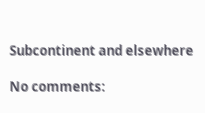Subcontinent and elsewhere

No comments: